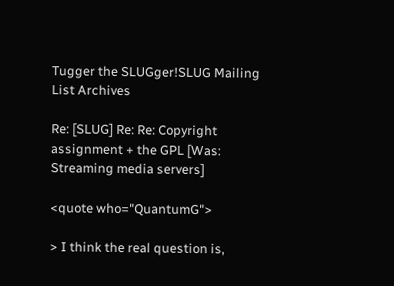Tugger the SLUGger!SLUG Mailing List Archives

Re: [SLUG] Re: Re: Copyright assignment + the GPL [Was: Streaming media servers]

<quote who="QuantumG">

> I think the real question is,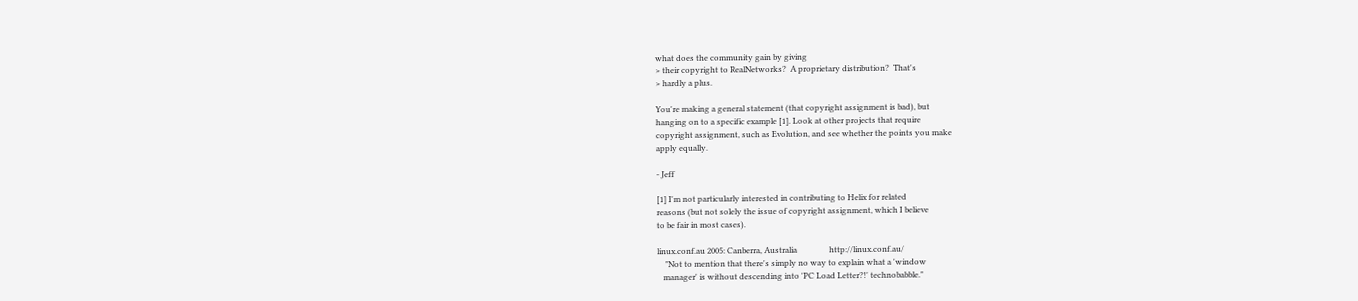what does the community gain by giving
> their copyright to RealNetworks?  A proprietary distribution?  That's
> hardly a plus.

You're making a general statement (that copyright assignment is bad), but
hanging on to a specific example [1]. Look at other projects that require
copyright assignment, such as Evolution, and see whether the points you make
apply equally.

- Jeff

[1] I'm not particularly interested in contributing to Helix for related
reasons (but not solely the issue of copyright assignment, which I believe
to be fair in most cases).

linux.conf.au 2005: Canberra, Australia                http://linux.conf.au/
    "Not to mention that there's simply no way to explain what a 'window
   manager' is without descending into 'PC Load Letter?!' technobabble."